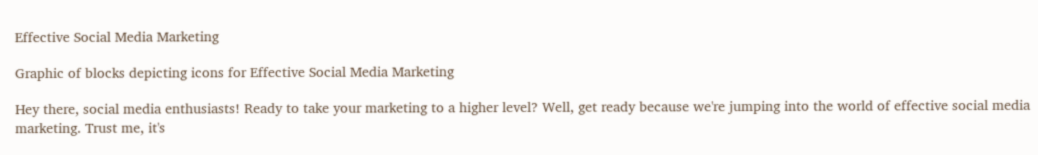Effective Social Media Marketing

Graphic of blocks depicting icons for Effective Social Media Marketing

Hey there, social media enthusiasts! Ready to take your marketing to a higher level? Well, get ready because we're jumping into the world of effective social media marketing. Trust me, it's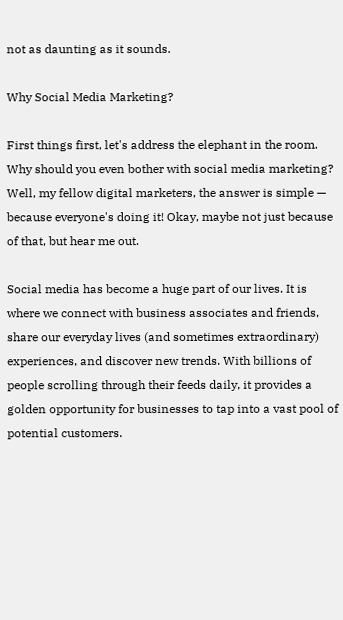not as daunting as it sounds.

Why Social Media Marketing?

First things first, let's address the elephant in the room. Why should you even bother with social media marketing? Well, my fellow digital marketers, the answer is simple — because everyone's doing it! Okay, maybe not just because of that, but hear me out.

Social media has become a huge part of our lives. It is where we connect with business associates and friends, share our everyday lives (and sometimes extraordinary) experiences, and discover new trends. With billions of people scrolling through their feeds daily, it provides a golden opportunity for businesses to tap into a vast pool of potential customers.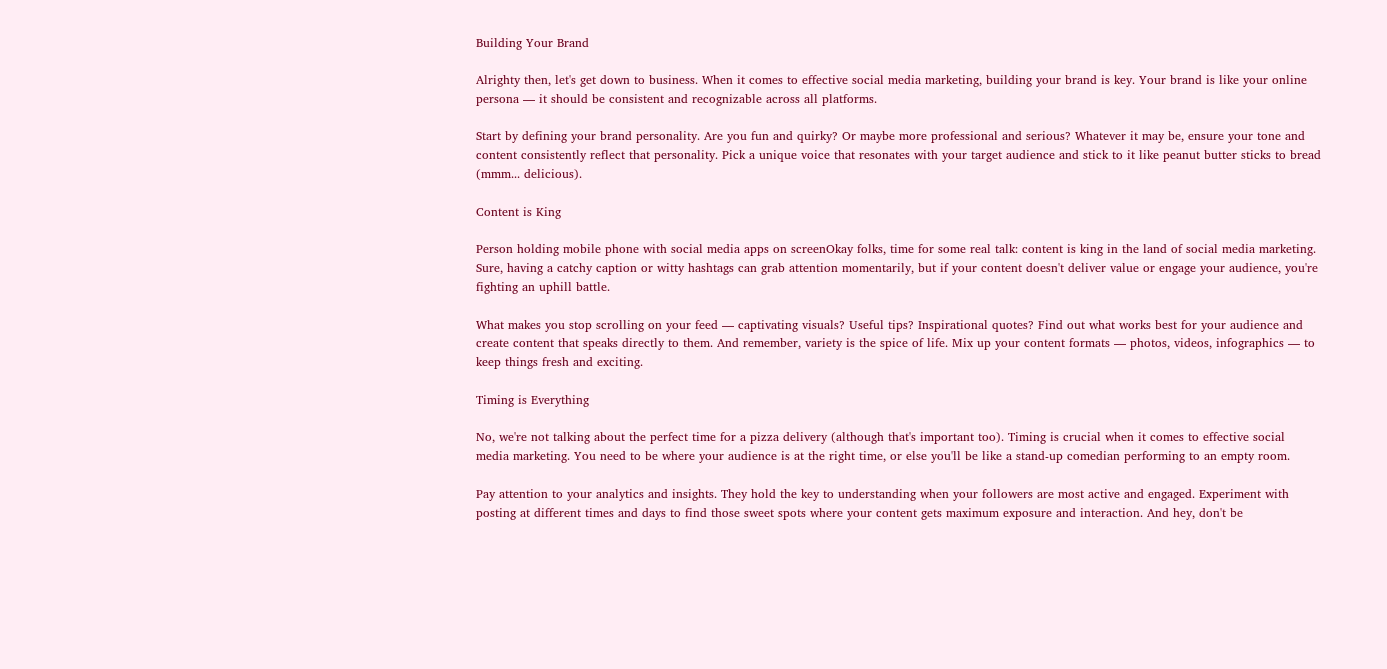Building Your Brand

Alrighty then, let's get down to business. When it comes to effective social media marketing, building your brand is key. Your brand is like your online persona — it should be consistent and recognizable across all platforms.

Start by defining your brand personality. Are you fun and quirky? Or maybe more professional and serious? Whatever it may be, ensure your tone and content consistently reflect that personality. Pick a unique voice that resonates with your target audience and stick to it like peanut butter sticks to bread (mmm... delicious).

Content is King

Person holding mobile phone with social media apps on screenOkay folks, time for some real talk: content is king in the land of social media marketing. Sure, having a catchy caption or witty hashtags can grab attention momentarily, but if your content doesn't deliver value or engage your audience, you're fighting an uphill battle.

What makes you stop scrolling on your feed — captivating visuals? Useful tips? Inspirational quotes? Find out what works best for your audience and create content that speaks directly to them. And remember, variety is the spice of life. Mix up your content formats — photos, videos, infographics — to keep things fresh and exciting.

Timing is Everything

No, we're not talking about the perfect time for a pizza delivery (although that's important too). Timing is crucial when it comes to effective social media marketing. You need to be where your audience is at the right time, or else you'll be like a stand-up comedian performing to an empty room.

Pay attention to your analytics and insights. They hold the key to understanding when your followers are most active and engaged. Experiment with posting at different times and days to find those sweet spots where your content gets maximum exposure and interaction. And hey, don't be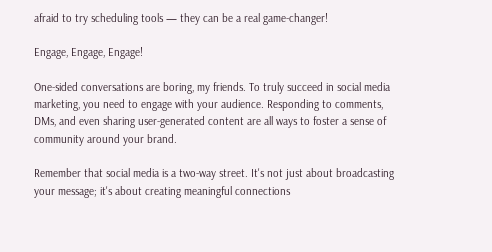afraid to try scheduling tools — they can be a real game-changer!

Engage, Engage, Engage!

One-sided conversations are boring, my friends. To truly succeed in social media marketing, you need to engage with your audience. Responding to comments, DMs, and even sharing user-generated content are all ways to foster a sense of community around your brand.

Remember that social media is a two-way street. It's not just about broadcasting your message; it's about creating meaningful connections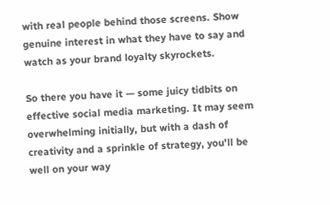with real people behind those screens. Show genuine interest in what they have to say and watch as your brand loyalty skyrockets.

So there you have it — some juicy tidbits on effective social media marketing. It may seem overwhelming initially, but with a dash of creativity and a sprinkle of strategy, you'll be well on your way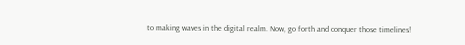to making waves in the digital realm. Now, go forth and conquer those timelines!